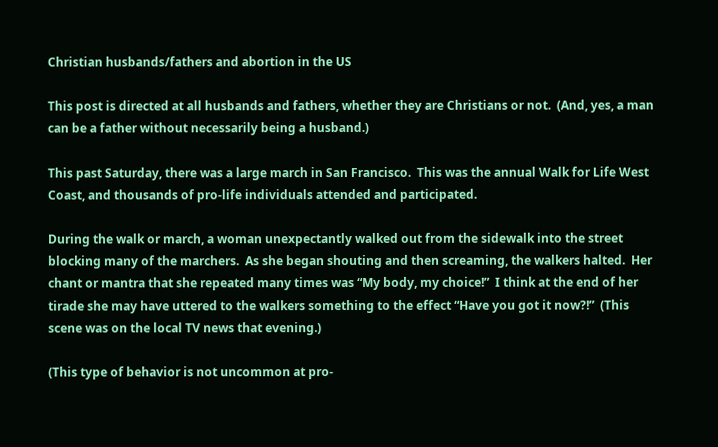Christian husbands/fathers and abortion in the US

This post is directed at all husbands and fathers, whether they are Christians or not.  (And, yes, a man can be a father without necessarily being a husband.)

This past Saturday, there was a large march in San Francisco.  This was the annual Walk for Life West Coast, and thousands of pro-life individuals attended and participated.

During the walk or march, a woman unexpectantly walked out from the sidewalk into the street blocking many of the marchers.  As she began shouting and then screaming, the walkers halted.  Her chant or mantra that she repeated many times was “My body, my choice!”  I think at the end of her tirade she may have uttered to the walkers something to the effect “Have you got it now?!”  (This scene was on the local TV news that evening.)

(This type of behavior is not uncommon at pro-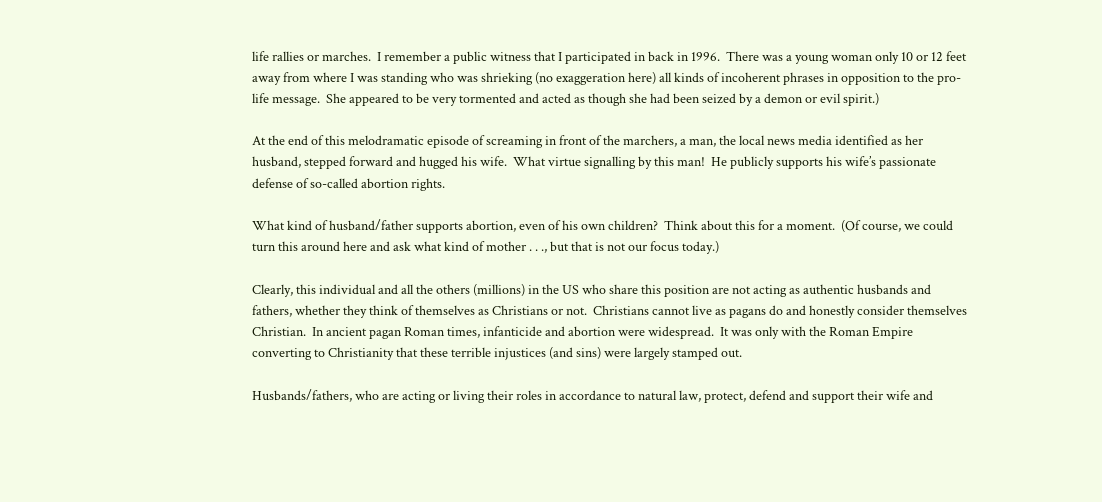life rallies or marches.  I remember a public witness that I participated in back in 1996.  There was a young woman only 10 or 12 feet away from where I was standing who was shrieking (no exaggeration here) all kinds of incoherent phrases in opposition to the pro-life message.  She appeared to be very tormented and acted as though she had been seized by a demon or evil spirit.)

At the end of this melodramatic episode of screaming in front of the marchers, a man, the local news media identified as her husband, stepped forward and hugged his wife.  What virtue signalling by this man!  He publicly supports his wife’s passionate defense of so-called abortion rights.

What kind of husband/father supports abortion, even of his own children?  Think about this for a moment.  (Of course, we could turn this around here and ask what kind of mother . . ., but that is not our focus today.)

Clearly, this individual and all the others (millions) in the US who share this position are not acting as authentic husbands and fathers, whether they think of themselves as Christians or not.  Christians cannot live as pagans do and honestly consider themselves Christian.  In ancient pagan Roman times, infanticide and abortion were widespread.  It was only with the Roman Empire converting to Christianity that these terrible injustices (and sins) were largely stamped out.

Husbands/fathers, who are acting or living their roles in accordance to natural law, protect, defend and support their wife and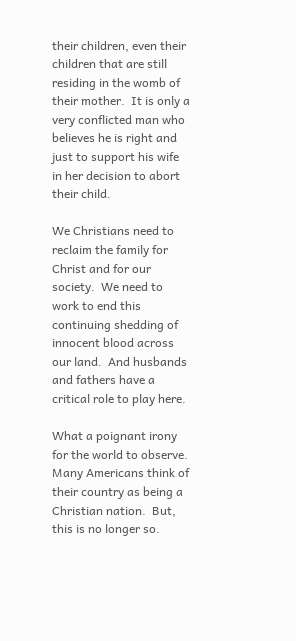their children, even their children that are still residing in the womb of their mother.  It is only a very conflicted man who believes he is right and just to support his wife in her decision to abort their child.

We Christians need to reclaim the family for Christ and for our society.  We need to work to end this continuing shedding of innocent blood across our land.  And husbands and fathers have a critical role to play here.

What a poignant irony for the world to observe.  Many Americans think of their country as being a Christian nation.  But, this is no longer so.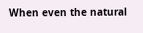When even the natural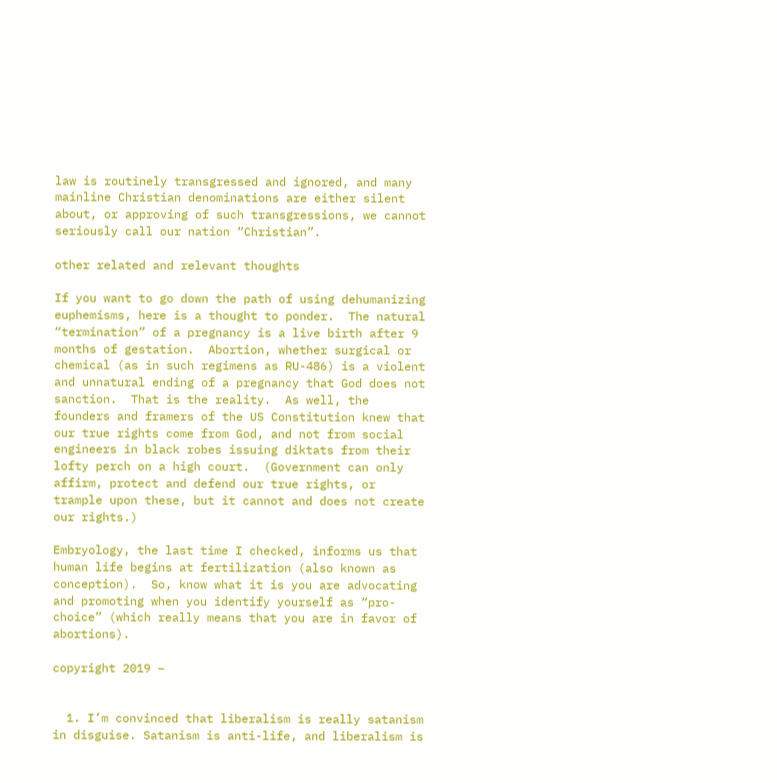law is routinely transgressed and ignored, and many mainline Christian denominations are either silent about, or approving of such transgressions, we cannot seriously call our nation “Christian”.

other related and relevant thoughts

If you want to go down the path of using dehumanizing euphemisms, here is a thought to ponder.  The natural “termination” of a pregnancy is a live birth after 9 months of gestation.  Abortion, whether surgical or chemical (as in such regimens as RU-486) is a violent and unnatural ending of a pregnancy that God does not sanction.  That is the reality.  As well, the founders and framers of the US Constitution knew that our true rights come from God, and not from social engineers in black robes issuing diktats from their lofty perch on a high court.  (Government can only affirm, protect and defend our true rights, or trample upon these, but it cannot and does not create our rights.)

Embryology, the last time I checked, informs us that human life begins at fertilization (also known as conception).  So, know what it is you are advocating and promoting when you identify yourself as “pro-choice” (which really means that you are in favor of abortions).

copyright 2019 –


  1. I’m convinced that liberalism is really satanism in disguise. Satanism is anti-life, and liberalism is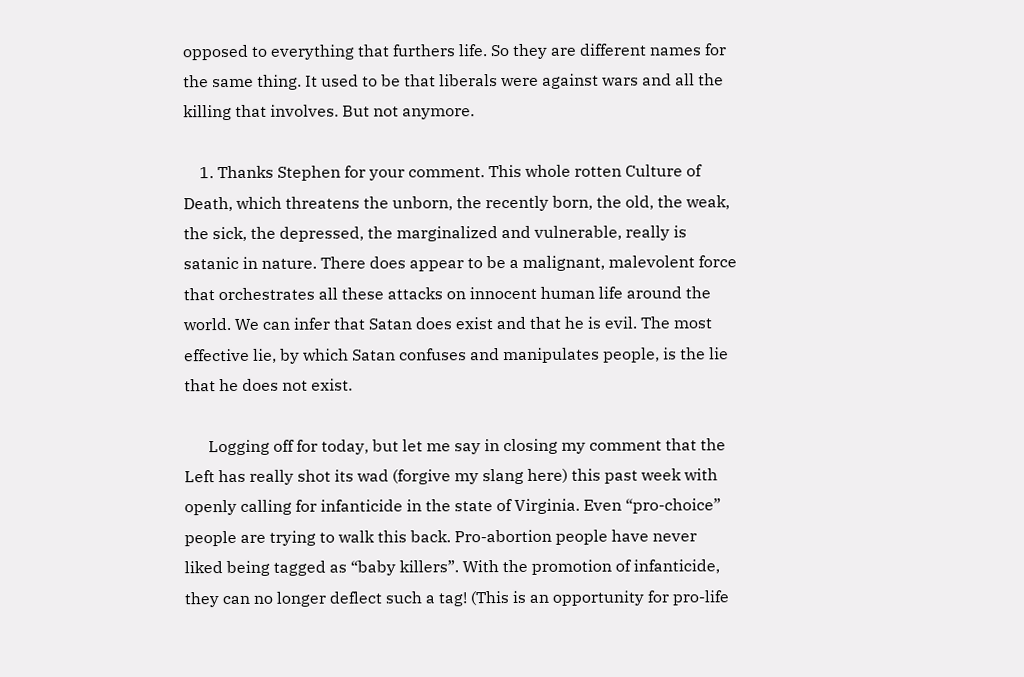opposed to everything that furthers life. So they are different names for the same thing. It used to be that liberals were against wars and all the killing that involves. But not anymore.

    1. Thanks Stephen for your comment. This whole rotten Culture of Death, which threatens the unborn, the recently born, the old, the weak, the sick, the depressed, the marginalized and vulnerable, really is satanic in nature. There does appear to be a malignant, malevolent force that orchestrates all these attacks on innocent human life around the world. We can infer that Satan does exist and that he is evil. The most effective lie, by which Satan confuses and manipulates people, is the lie that he does not exist.

      Logging off for today, but let me say in closing my comment that the Left has really shot its wad (forgive my slang here) this past week with openly calling for infanticide in the state of Virginia. Even “pro-choice” people are trying to walk this back. Pro-abortion people have never liked being tagged as “baby killers”. With the promotion of infanticide, they can no longer deflect such a tag! (This is an opportunity for pro-life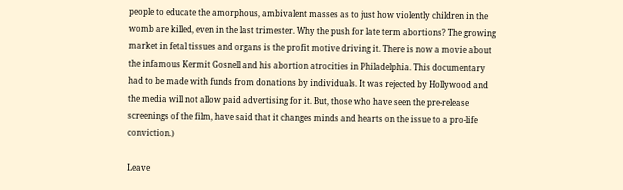people to educate the amorphous, ambivalent masses as to just how violently children in the womb are killed, even in the last trimester. Why the push for late term abortions? The growing market in fetal tissues and organs is the profit motive driving it. There is now a movie about the infamous Kermit Gosnell and his abortion atrocities in Philadelphia. This documentary had to be made with funds from donations by individuals. It was rejected by Hollywood and the media will not allow paid advertising for it. But, those who have seen the pre-release screenings of the film, have said that it changes minds and hearts on the issue to a pro-life conviction.)

Leave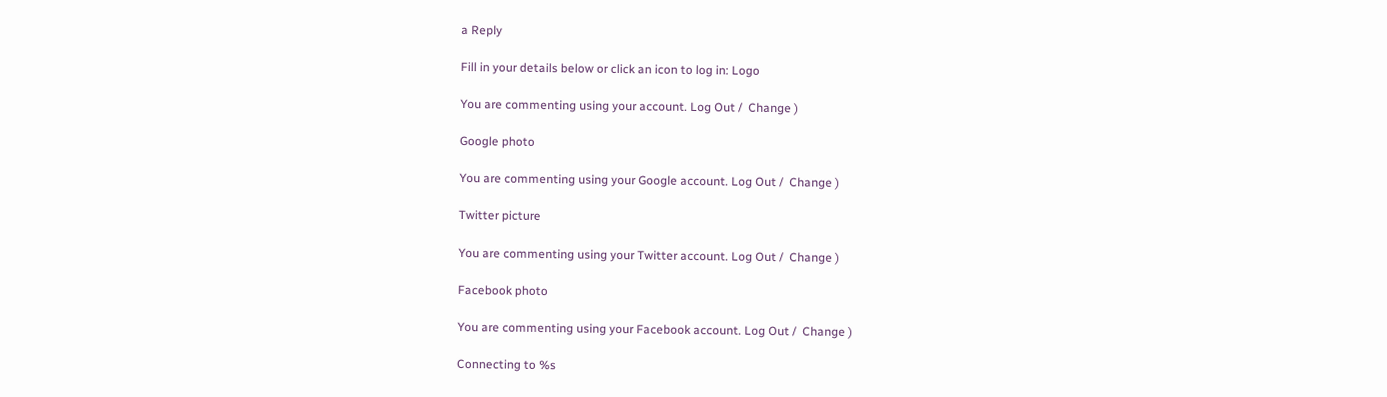a Reply

Fill in your details below or click an icon to log in: Logo

You are commenting using your account. Log Out /  Change )

Google photo

You are commenting using your Google account. Log Out /  Change )

Twitter picture

You are commenting using your Twitter account. Log Out /  Change )

Facebook photo

You are commenting using your Facebook account. Log Out /  Change )

Connecting to %s